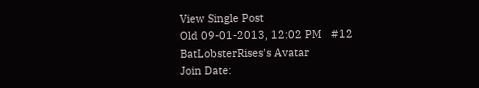View Single Post
Old 09-01-2013, 12:02 PM   #12
BatLobsterRises's Avatar
Join Date: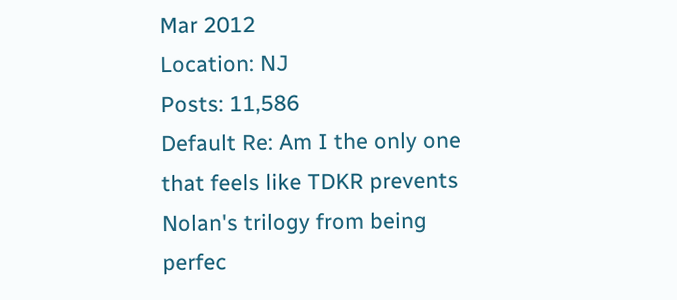Mar 2012
Location: NJ
Posts: 11,586
Default Re: Am I the only one that feels like TDKR prevents Nolan's trilogy from being perfec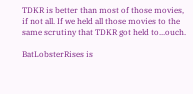TDKR is better than most of those movies, if not all. If we held all those movies to the same scrutiny that TDKR got held to...ouch.

BatLobsterRises is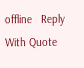offline   Reply With Quote